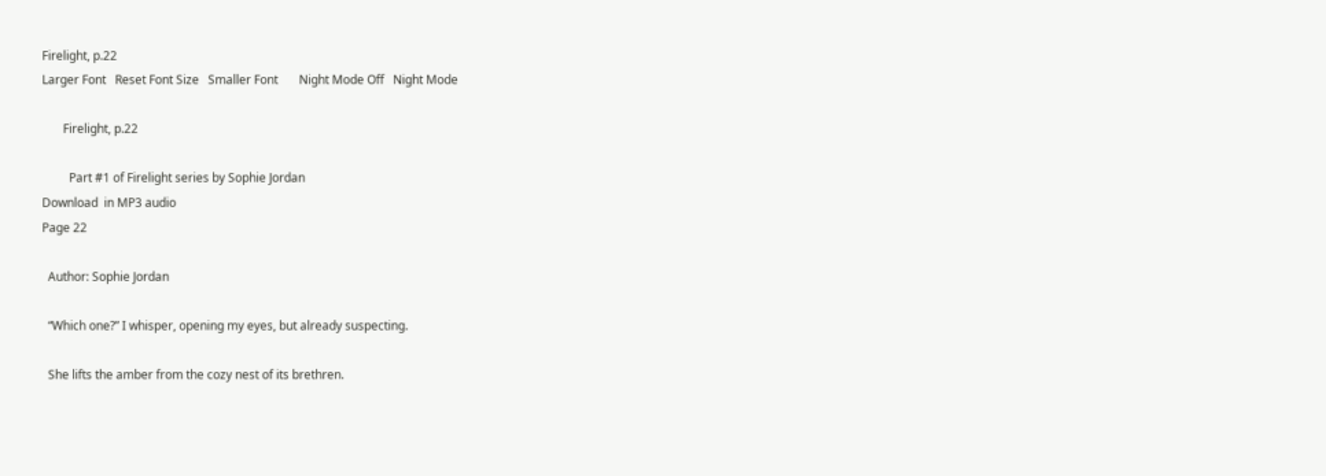Firelight, p.22
Larger Font   Reset Font Size   Smaller Font       Night Mode Off   Night Mode

       Firelight, p.22

         Part #1 of Firelight series by Sophie Jordan
Download  in MP3 audio
Page 22

  Author: Sophie Jordan

  “Which one?” I whisper, opening my eyes, but already suspecting.

  She lifts the amber from the cozy nest of its brethren.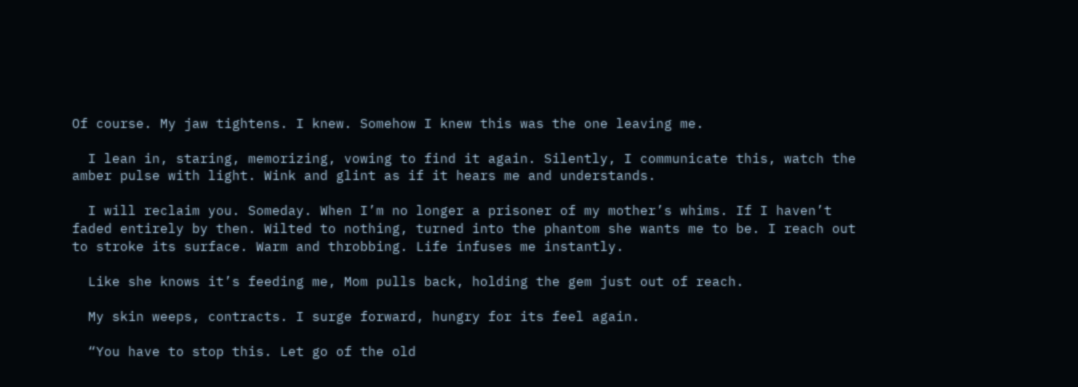Of course. My jaw tightens. I knew. Somehow I knew this was the one leaving me.

  I lean in, staring, memorizing, vowing to find it again. Silently, I communicate this, watch the amber pulse with light. Wink and glint as if it hears me and understands.

  I will reclaim you. Someday. When I’m no longer a prisoner of my mother’s whims. If I haven’t faded entirely by then. Wilted to nothing, turned into the phantom she wants me to be. I reach out to stroke its surface. Warm and throbbing. Life infuses me instantly.

  Like she knows it’s feeding me, Mom pulls back, holding the gem just out of reach.

  My skin weeps, contracts. I surge forward, hungry for its feel again.

  “You have to stop this. Let go of the old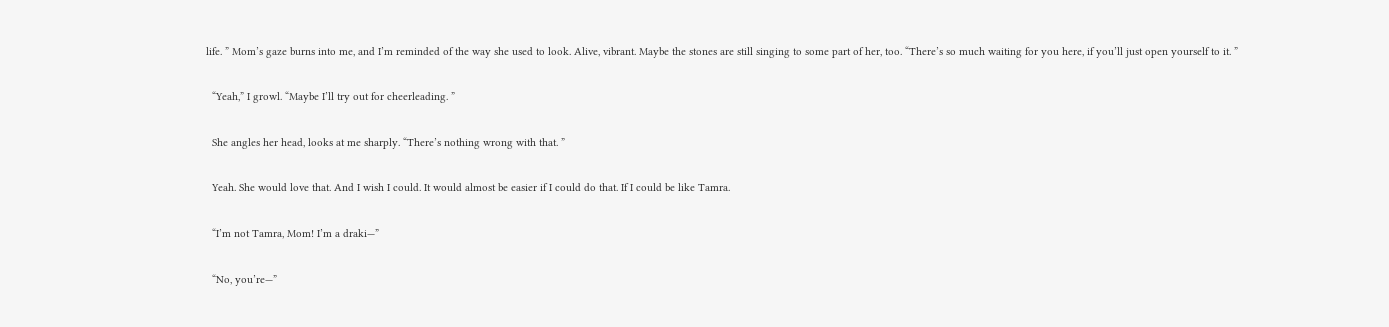life. ” Mom’s gaze burns into me, and I’m reminded of the way she used to look. Alive, vibrant. Maybe the stones are still singing to some part of her, too. “There’s so much waiting for you here, if you’ll just open yourself to it. ”

  “Yeah,” I growl. “Maybe I’ll try out for cheerleading. ”

  She angles her head, looks at me sharply. “There’s nothing wrong with that. ”

  Yeah. She would love that. And I wish I could. It would almost be easier if I could do that. If I could be like Tamra.

  “I’m not Tamra, Mom! I’m a draki—”

  “No, you’re—”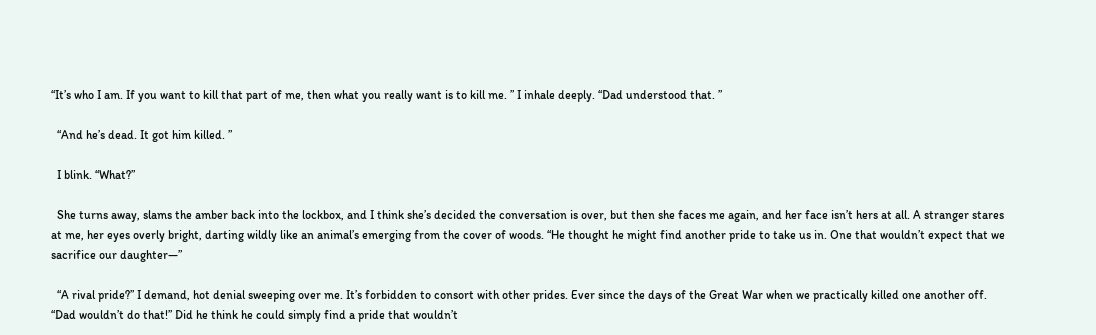“It’s who I am. If you want to kill that part of me, then what you really want is to kill me. ” I inhale deeply. “Dad understood that. ”

  “And he’s dead. It got him killed. ”

  I blink. “What?”

  She turns away, slams the amber back into the lockbox, and I think she’s decided the conversation is over, but then she faces me again, and her face isn’t hers at all. A stranger stares at me, her eyes overly bright, darting wildly like an animal’s emerging from the cover of woods. “He thought he might find another pride to take us in. One that wouldn’t expect that we sacrifice our daughter—”

  “A rival pride?” I demand, hot denial sweeping over me. It’s forbidden to consort with other prides. Ever since the days of the Great War when we practically killed one another off. “Dad wouldn’t do that!” Did he think he could simply find a pride that wouldn’t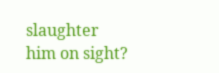slaughter him on sight?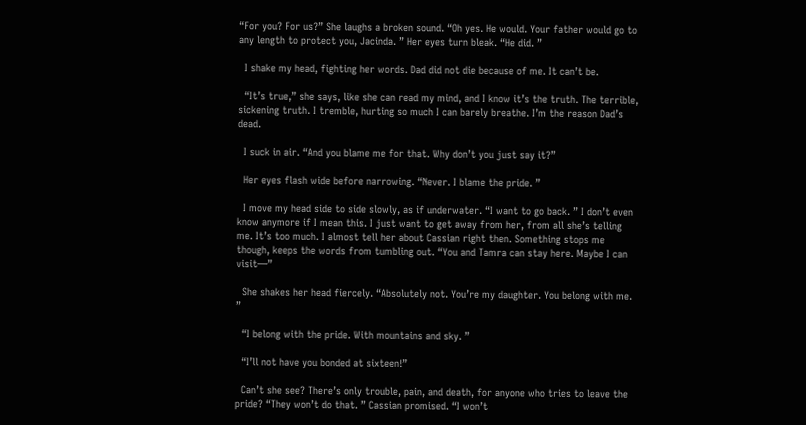“For you? For us?” She laughs a broken sound. “Oh yes. He would. Your father would go to any length to protect you, Jacinda. ” Her eyes turn bleak. “He did. ”

  I shake my head, fighting her words. Dad did not die because of me. It can’t be.

  “It’s true,” she says, like she can read my mind, and I know it’s the truth. The terrible, sickening truth. I tremble, hurting so much I can barely breathe. I’m the reason Dad’s dead.

  I suck in air. “And you blame me for that. Why don’t you just say it?”

  Her eyes flash wide before narrowing. “Never. I blame the pride. ”

  I move my head side to side slowly, as if underwater. “I want to go back. ” I don’t even know anymore if I mean this. I just want to get away from her, from all she’s telling me. It’s too much. I almost tell her about Cassian right then. Something stops me though, keeps the words from tumbling out. “You and Tamra can stay here. Maybe I can visit—”

  She shakes her head fiercely. “Absolutely not. You’re my daughter. You belong with me. ”

  “I belong with the pride. With mountains and sky. ”

  “I’ll not have you bonded at sixteen!”

  Can’t she see? There’s only trouble, pain, and death, for anyone who tries to leave the pride? “They won’t do that. ” Cassian promised. “I won’t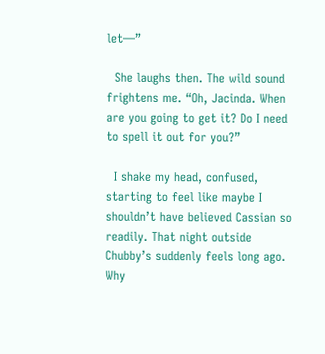let—”

  She laughs then. The wild sound frightens me. “Oh, Jacinda. When are you going to get it? Do I need to spell it out for you?”

  I shake my head, confused, starting to feel like maybe I shouldn’t have believed Cassian so readily. That night outside Chubby’s suddenly feels long ago. Why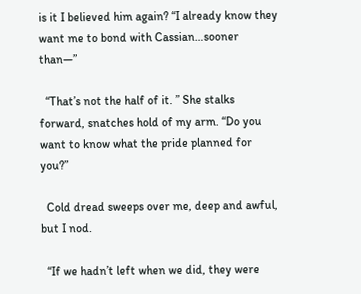is it I believed him again? “I already know they want me to bond with Cassian…sooner than—”

  “That’s not the half of it. ” She stalks forward, snatches hold of my arm. “Do you want to know what the pride planned for you?”

  Cold dread sweeps over me, deep and awful, but I nod.

  “If we hadn’t left when we did, they were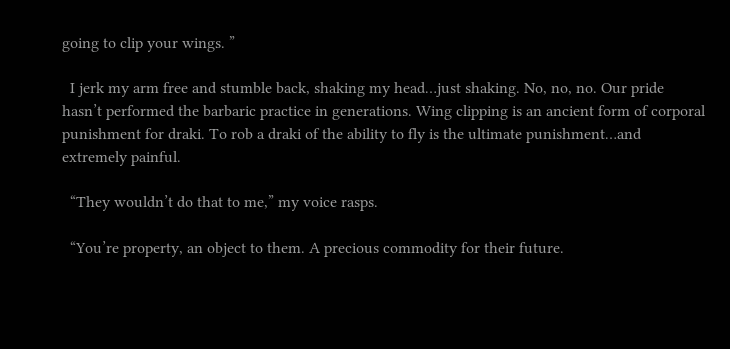going to clip your wings. ”

  I jerk my arm free and stumble back, shaking my head…just shaking. No, no, no. Our pride hasn’t performed the barbaric practice in generations. Wing clipping is an ancient form of corporal punishment for draki. To rob a draki of the ability to fly is the ultimate punishment…and extremely painful.

  “They wouldn’t do that to me,” my voice rasps.

  “You’re property, an object to them. A precious commodity for their future.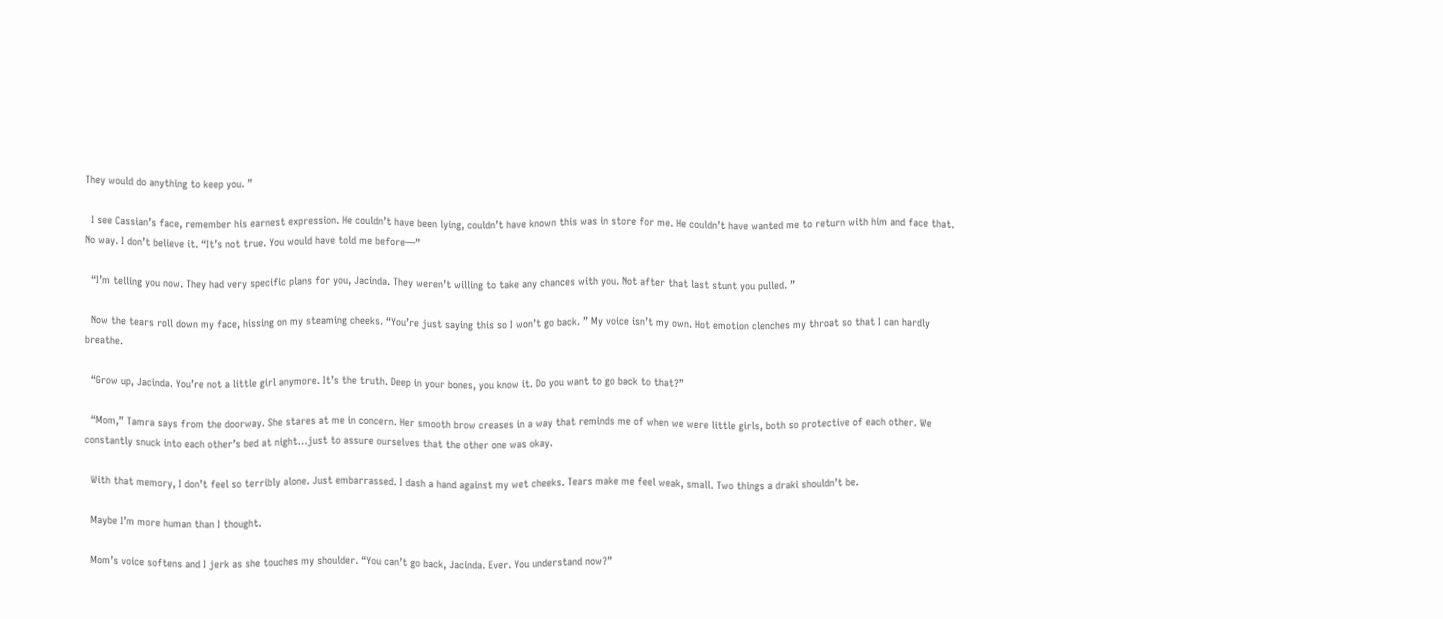They would do anything to keep you. ”

  I see Cassian’s face, remember his earnest expression. He couldn’t have been lying, couldn’t have known this was in store for me. He couldn’t have wanted me to return with him and face that. No way. I don’t believe it. “It’s not true. You would have told me before—”

  “I’m telling you now. They had very specific plans for you, Jacinda. They weren’t willing to take any chances with you. Not after that last stunt you pulled. ”

  Now the tears roll down my face, hissing on my steaming cheeks. “You’re just saying this so I won’t go back. ” My voice isn’t my own. Hot emotion clenches my throat so that I can hardly breathe.

  “Grow up, Jacinda. You’re not a little girl anymore. It’s the truth. Deep in your bones, you know it. Do you want to go back to that?”

  “Mom,” Tamra says from the doorway. She stares at me in concern. Her smooth brow creases in a way that reminds me of when we were little girls, both so protective of each other. We constantly snuck into each other’s bed at night…just to assure ourselves that the other one was okay.

  With that memory, I don’t feel so terribly alone. Just embarrassed. I dash a hand against my wet cheeks. Tears make me feel weak, small. Two things a draki shouldn’t be.

  Maybe I’m more human than I thought.

  Mom’s voice softens and I jerk as she touches my shoulder. “You can’t go back, Jacinda. Ever. You understand now?”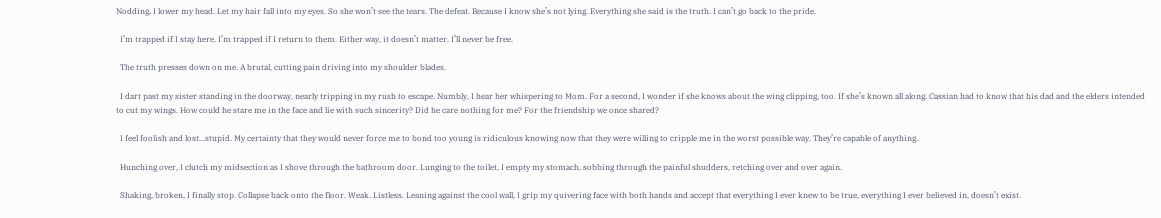Nodding, I lower my head. Let my hair fall into my eyes. So she won’t see the tears. The defeat. Because I know she’s not lying. Everything she said is the truth. I can’t go back to the pride.

  I’m trapped if I stay here. I’m trapped if I return to them. Either way, it doesn’t matter. I’ll never be free.

  The truth presses down on me. A brutal, cutting pain driving into my shoulder blades.

  I dart past my sister standing in the doorway, nearly tripping in my rush to escape. Numbly, I hear her whispering to Mom. For a second, I wonder if she knows about the wing clipping, too. If she’s known all along. Cassian had to know that his dad and the elders intended to cut my wings. How could he stare me in the face and lie with such sincerity? Did he care nothing for me? For the friendship we once shared?

  I feel foolish and lost…stupid. My certainty that they would never force me to bond too young is ridiculous knowing now that they were willing to cripple me in the worst possible way. They’re capable of anything.

  Hunching over, I clutch my midsection as I shove through the bathroom door. Lunging to the toilet, I empty my stomach, sobbing through the painful shudders, retching over and over again.

  Shaking, broken, I finally stop. Collapse back onto the floor. Weak. Listless. Leaning against the cool wall, I grip my quivering face with both hands and accept that everything I ever knew to be true, everything I ever believed in, doesn’t exist.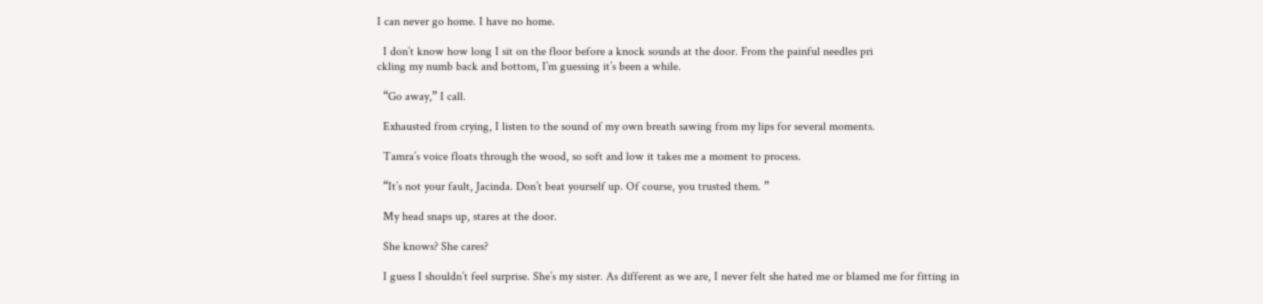I can never go home. I have no home.

  I don’t know how long I sit on the floor before a knock sounds at the door. From the painful needles pri
ckling my numb back and bottom, I’m guessing it’s been a while.

  “Go away,” I call.

  Exhausted from crying, I listen to the sound of my own breath sawing from my lips for several moments.

  Tamra’s voice floats through the wood, so soft and low it takes me a moment to process.

  “It’s not your fault, Jacinda. Don’t beat yourself up. Of course, you trusted them. ”

  My head snaps up, stares at the door.

  She knows? She cares?

  I guess I shouldn’t feel surprise. She’s my sister. As different as we are, I never felt she hated me or blamed me for fitting in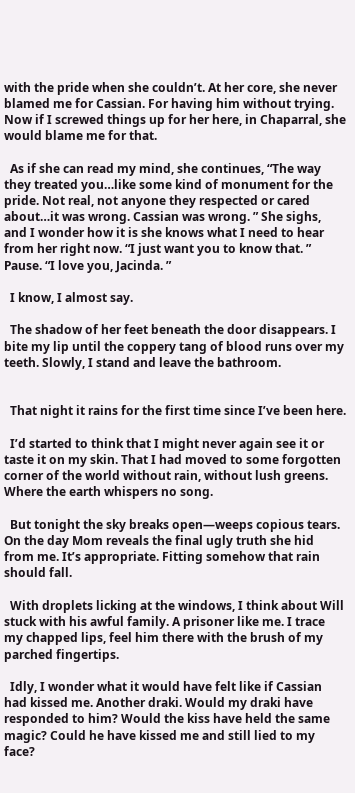with the pride when she couldn’t. At her core, she never blamed me for Cassian. For having him without trying. Now if I screwed things up for her here, in Chaparral, she would blame me for that.

  As if she can read my mind, she continues, “The way they treated you…like some kind of monument for the pride. Not real, not anyone they respected or cared about…it was wrong. Cassian was wrong. ” She sighs, and I wonder how it is she knows what I need to hear from her right now. “I just want you to know that. ” Pause. “I love you, Jacinda. ”

  I know, I almost say.

  The shadow of her feet beneath the door disappears. I bite my lip until the coppery tang of blood runs over my teeth. Slowly, I stand and leave the bathroom.


  That night it rains for the first time since I’ve been here.

  I’d started to think that I might never again see it or taste it on my skin. That I had moved to some forgotten corner of the world without rain, without lush greens. Where the earth whispers no song.

  But tonight the sky breaks open—weeps copious tears. On the day Mom reveals the final ugly truth she hid from me. It’s appropriate. Fitting somehow that rain should fall.

  With droplets licking at the windows, I think about Will stuck with his awful family. A prisoner like me. I trace my chapped lips, feel him there with the brush of my parched fingertips.

  Idly, I wonder what it would have felt like if Cassian had kissed me. Another draki. Would my draki have responded to him? Would the kiss have held the same magic? Could he have kissed me and still lied to my face?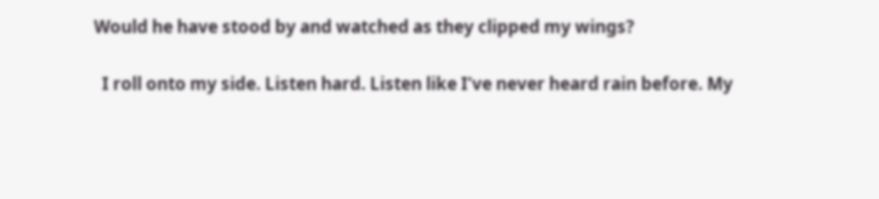Would he have stood by and watched as they clipped my wings?

  I roll onto my side. Listen hard. Listen like I’ve never heard rain before. My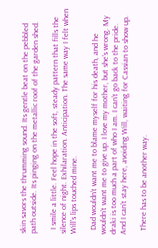skin savors the thrumming sound. Its gentle beat on the pebbled path outside. Its pinging on the metallic roof of the garden shed.

  I smile a little. Feel hope in the soft, steady pattern that fills the silence of night. Exhilaration. Anticipation. The same way I felt when Will’s lips touched mine.

  Dad wouldn’t want me to blame myself for his death, and he wouldn’t want me to give up. I love my mother, but she’s wrong. My draki is too much a part of who I am. I can’t go back to the pride. And I can’t stay here, avoiding Will, waiting for Cassian to show up.

  There has to be another way.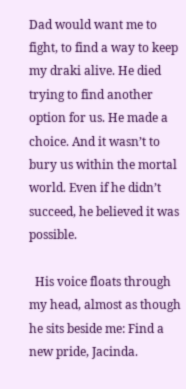Dad would want me to fight, to find a way to keep my draki alive. He died trying to find another option for us. He made a choice. And it wasn’t to bury us within the mortal world. Even if he didn’t succeed, he believed it was possible.

  His voice floats through my head, almost as though he sits beside me: Find a new pride, Jacinda.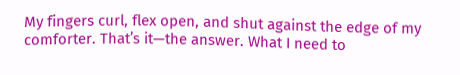My fingers curl, flex open, and shut against the edge of my comforter. That’s it—the answer. What I need to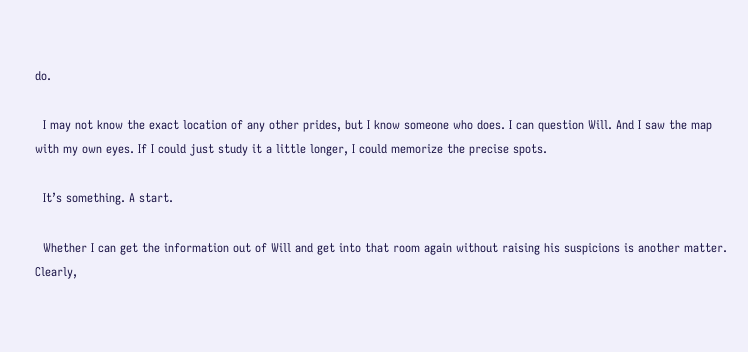do.

  I may not know the exact location of any other prides, but I know someone who does. I can question Will. And I saw the map with my own eyes. If I could just study it a little longer, I could memorize the precise spots.

  It’s something. A start.

  Whether I can get the information out of Will and get into that room again without raising his suspicions is another matter. Clearly,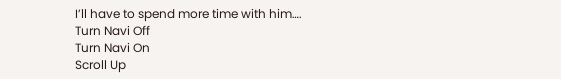I’ll have to spend more time with him….
Turn Navi Off
Turn Navi On
Scroll Up